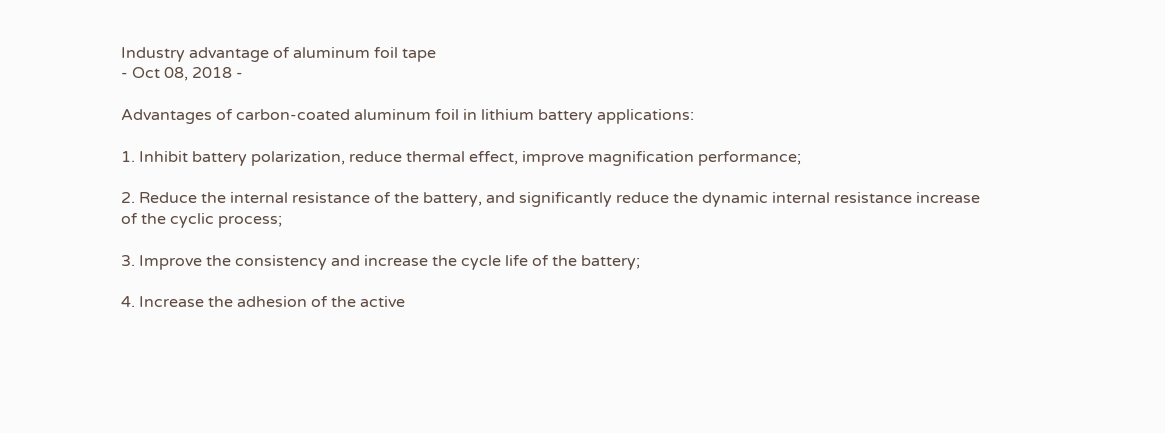Industry advantage of aluminum foil tape
- Oct 08, 2018 -

Advantages of carbon-coated aluminum foil in lithium battery applications:

1. Inhibit battery polarization, reduce thermal effect, improve magnification performance;

2. Reduce the internal resistance of the battery, and significantly reduce the dynamic internal resistance increase of the cyclic process;

3. Improve the consistency and increase the cycle life of the battery;

4. Increase the adhesion of the active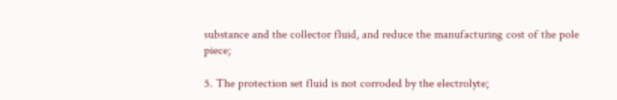substance and the collector fluid, and reduce the manufacturing cost of the pole piece;

5. The protection set fluid is not corroded by the electrolyte;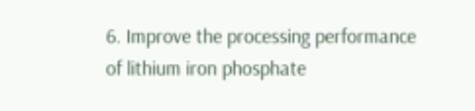6. Improve the processing performance of lithium iron phosphate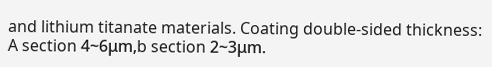and lithium titanate materials. Coating double-sided thickness: A section 4~6μm,b section 2~3μm.